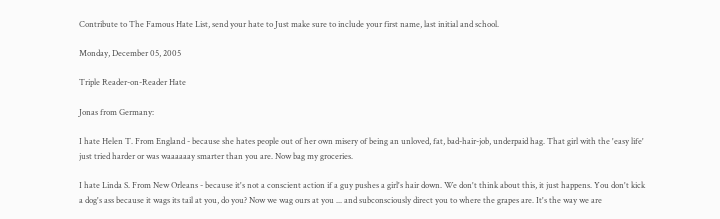Contribute to The Famous Hate List, send your hate to Just make sure to include your first name, last initial and school.

Monday, December 05, 2005

Triple Reader-on-Reader Hate

Jonas from Germany:

I hate Helen T. From England - because she hates people out of her own misery of being an unloved, fat, bad-hair-job, underpaid hag. That girl with the 'easy life' just tried harder or was waaaaaay smarter than you are. Now bag my groceries.

I hate Linda S. From New Orleans - because it's not a conscient action if a guy pushes a girl's hair down. We don't think about this, it just happens. You don't kick a dog's ass because it wags its tail at you, do you? Now we wag ours at you ... and subconsciously direct you to where the grapes are. It's the way we are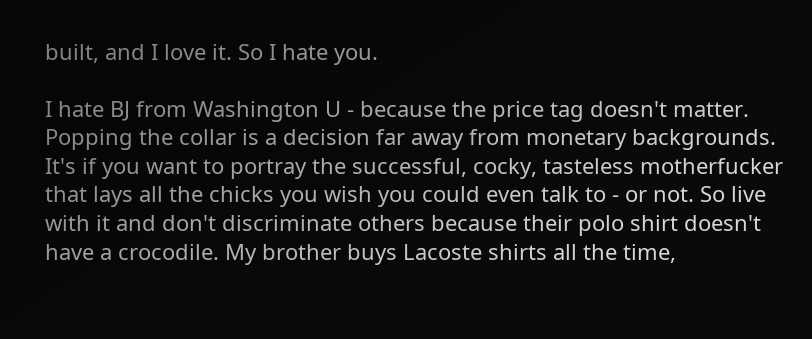built, and I love it. So I hate you.

I hate BJ from Washington U - because the price tag doesn't matter. Popping the collar is a decision far away from monetary backgrounds. It's if you want to portray the successful, cocky, tasteless motherfucker that lays all the chicks you wish you could even talk to - or not. So live with it and don't discriminate others because their polo shirt doesn't have a crocodile. My brother buys Lacoste shirts all the time,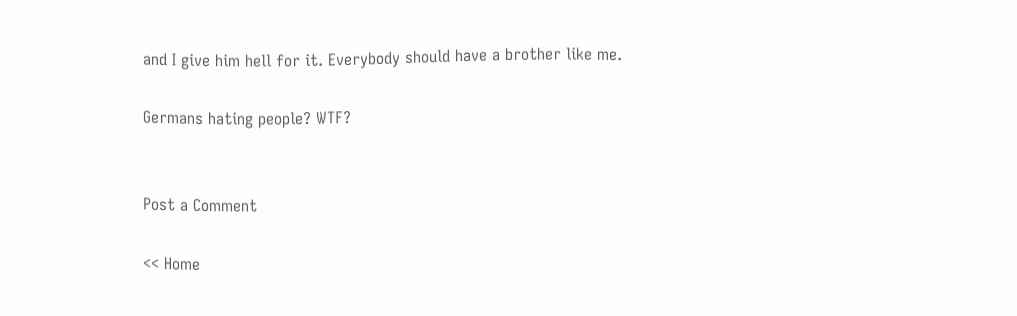and I give him hell for it. Everybody should have a brother like me.

Germans hating people? WTF?


Post a Comment

<< Home